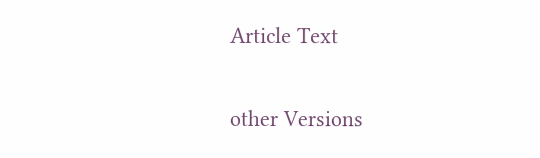Article Text

other Versions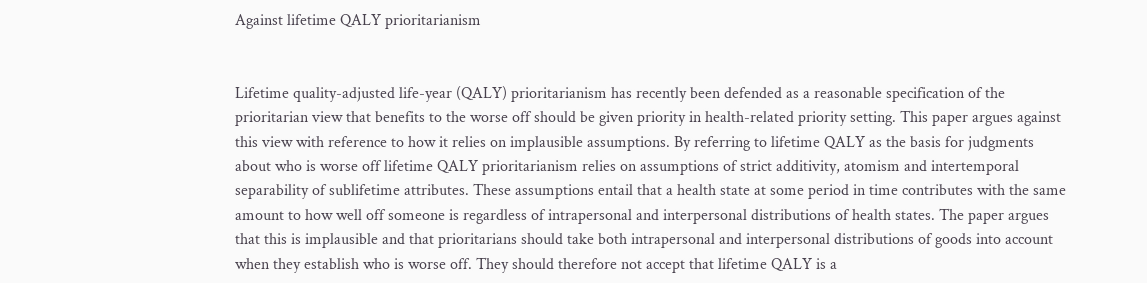Against lifetime QALY prioritarianism


Lifetime quality-adjusted life-year (QALY) prioritarianism has recently been defended as a reasonable specification of the prioritarian view that benefits to the worse off should be given priority in health-related priority setting. This paper argues against this view with reference to how it relies on implausible assumptions. By referring to lifetime QALY as the basis for judgments about who is worse off lifetime QALY prioritarianism relies on assumptions of strict additivity, atomism and intertemporal separability of sublifetime attributes. These assumptions entail that a health state at some period in time contributes with the same amount to how well off someone is regardless of intrapersonal and interpersonal distributions of health states. The paper argues that this is implausible and that prioritarians should take both intrapersonal and interpersonal distributions of goods into account when they establish who is worse off. They should therefore not accept that lifetime QALY is a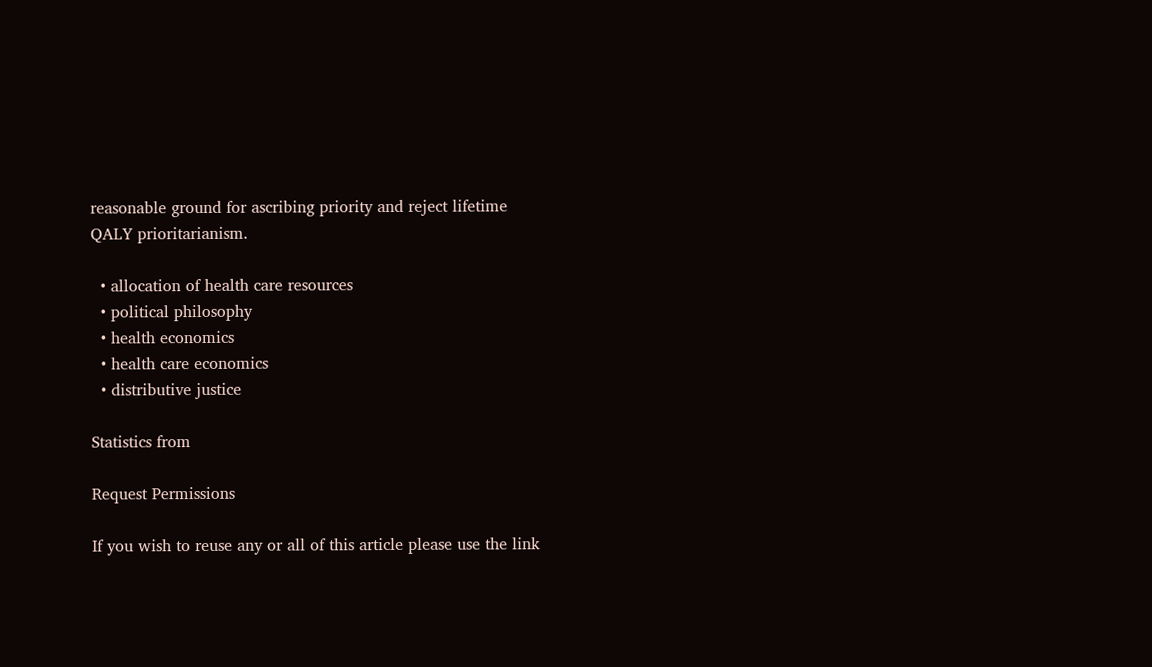reasonable ground for ascribing priority and reject lifetime QALY prioritarianism.

  • allocation of health care resources
  • political philosophy
  • health economics
  • health care economics
  • distributive justice

Statistics from

Request Permissions

If you wish to reuse any or all of this article please use the link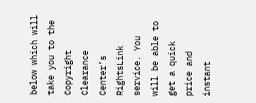below which will take you to the Copyright Clearance Center’s RightsLink service. You will be able to get a quick price and instant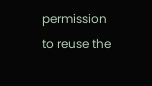permission to reuse the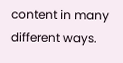content in many different ways.